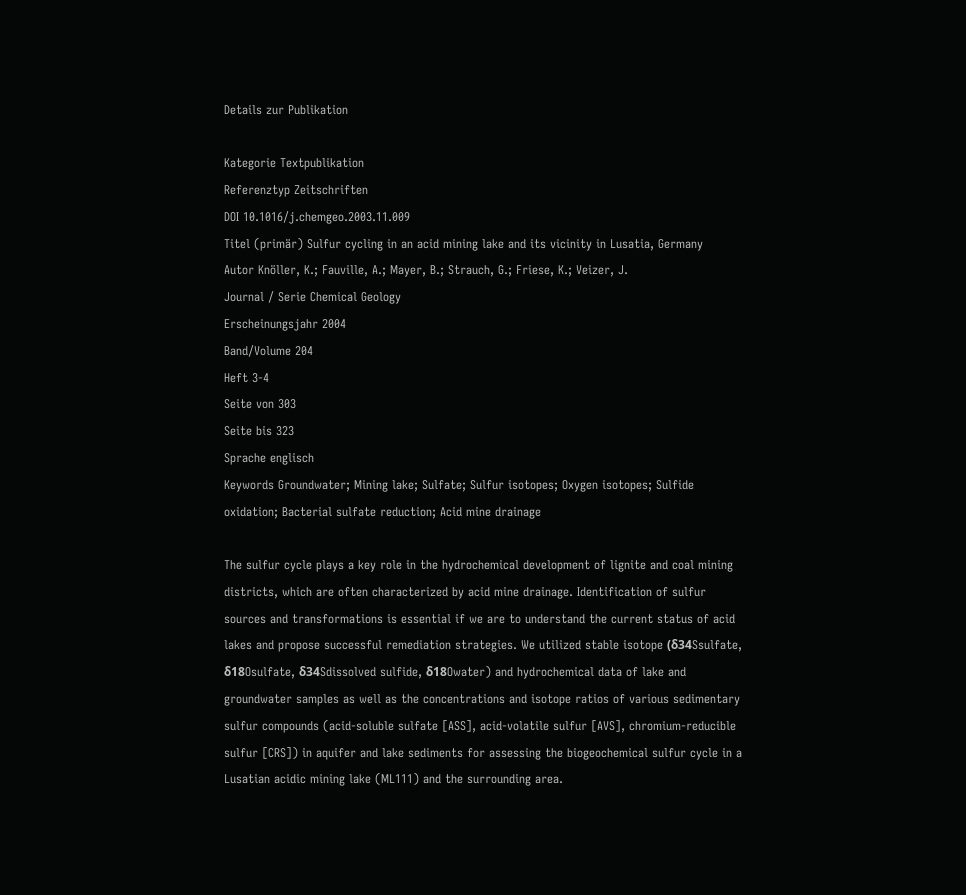Details zur Publikation

Kategorie Textpublikation
Referenztyp Zeitschriften
DOI 10.1016/j.chemgeo.2003.11.009
Titel (primär) Sulfur cycling in an acid mining lake and its vicinity in Lusatia, Germany
Autor Knöller, K.; Fauville, A.; Mayer, B.; Strauch, G.; Friese, K.; Veizer, J.
Journal / Serie Chemical Geology
Erscheinungsjahr 2004
Band/Volume 204
Heft 3-4
Seite von 303
Seite bis 323
Sprache englisch
Keywords Groundwater; Mining lake; Sulfate; Sulfur isotopes; Oxygen isotopes; Sulfide oxidation; Bacterial sulfate reduction; Acid mine drainage

The sulfur cycle plays a key role in the hydrochemical development of lignite and coal mining districts, which are often characterized by acid mine drainage. Identification of sulfur sources and transformations is essential if we are to understand the current status of acid lakes and propose successful remediation strategies. We utilized stable isotope (δ34Ssulfate, δ18Osulfate, δ34Sdissolved sulfide, δ18Owater) and hydrochemical data of lake and groundwater samples as well as the concentrations and isotope ratios of various sedimentary sulfur compounds (acid-soluble sulfate [ASS], acid-volatile sulfur [AVS], chromium-reducible sulfur [CRS]) in aquifer and lake sediments for assessing the biogeochemical sulfur cycle in a Lusatian acidic mining lake (ML111) and the surrounding area.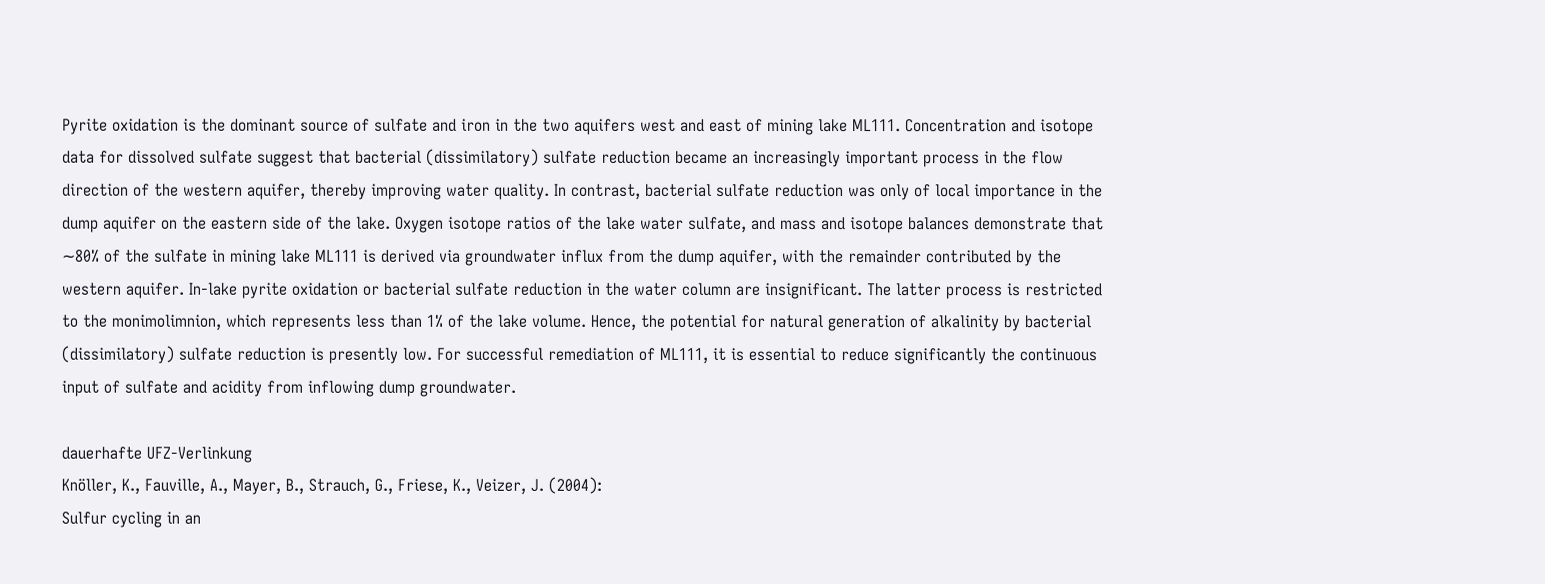Pyrite oxidation is the dominant source of sulfate and iron in the two aquifers west and east of mining lake ML111. Concentration and isotope data for dissolved sulfate suggest that bacterial (dissimilatory) sulfate reduction became an increasingly important process in the flow direction of the western aquifer, thereby improving water quality. In contrast, bacterial sulfate reduction was only of local importance in the dump aquifer on the eastern side of the lake. Oxygen isotope ratios of the lake water sulfate, and mass and isotope balances demonstrate that ∼80% of the sulfate in mining lake ML111 is derived via groundwater influx from the dump aquifer, with the remainder contributed by the western aquifer. In-lake pyrite oxidation or bacterial sulfate reduction in the water column are insignificant. The latter process is restricted to the monimolimnion, which represents less than 1% of the lake volume. Hence, the potential for natural generation of alkalinity by bacterial (dissimilatory) sulfate reduction is presently low. For successful remediation of ML111, it is essential to reduce significantly the continuous input of sulfate and acidity from inflowing dump groundwater.

dauerhafte UFZ-Verlinkung
Knöller, K., Fauville, A., Mayer, B., Strauch, G., Friese, K., Veizer, J. (2004):
Sulfur cycling in an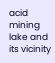acid mining lake and its vicinity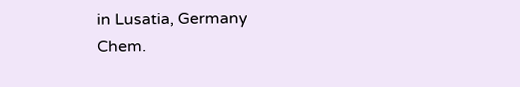in Lusatia, Germany
Chem.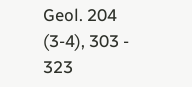Geol. 204 (3-4), 303 - 323